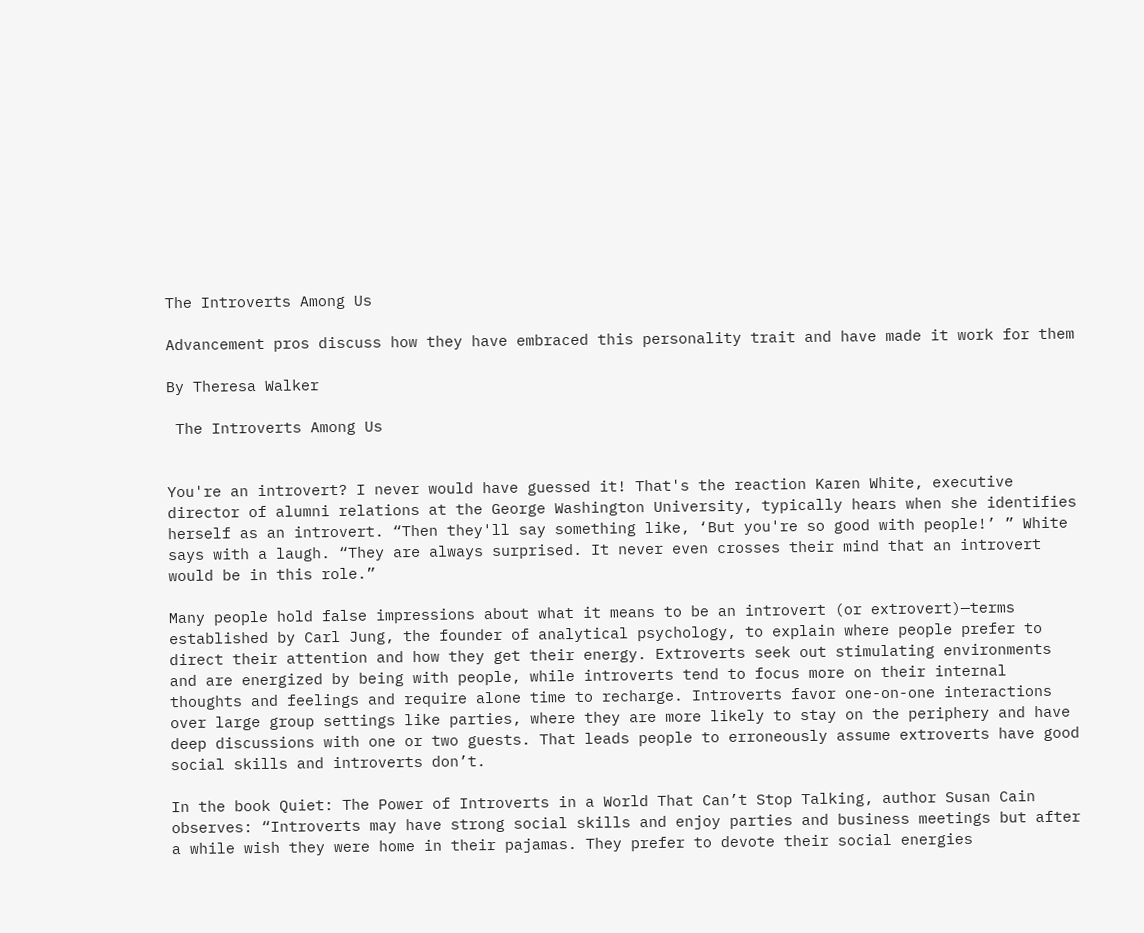The Introverts Among Us

Advancement pros discuss how they have embraced this personality trait and have made it work for them

By Theresa Walker

 The Introverts Among Us


You're an introvert? I never would have guessed it! That's the reaction Karen White, executive director of alumni relations at the George Washington University, typically hears when she identifies herself as an introvert. “Then they'll say something like, ‘But you're so good with people!’ ” White says with a laugh. “They are always surprised. It never even crosses their mind that an introvert would be in this role.”

Many people hold false impressions about what it means to be an introvert (or extrovert)—terms established by Carl Jung, the founder of analytical psychology, to explain where people prefer to direct their attention and how they get their energy. Extroverts seek out stimulating environments and are energized by being with people, while introverts tend to focus more on their internal thoughts and feelings and require alone time to recharge. Introverts favor one-on-one interactions over large group settings like parties, where they are more likely to stay on the periphery and have deep discussions with one or two guests. That leads people to erroneously assume extroverts have good social skills and introverts don’t.

In the book Quiet: The Power of Introverts in a World That Can’t Stop Talking, author Susan Cain observes: “Introverts may have strong social skills and enjoy parties and business meetings but after a while wish they were home in their pajamas. They prefer to devote their social energies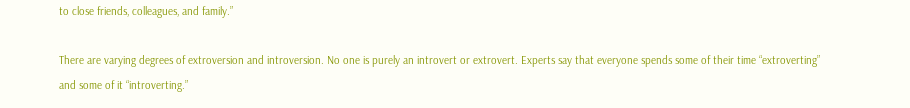to close friends, colleagues, and family.”

There are varying degrees of extroversion and introversion. No one is purely an introvert or extrovert. Experts say that everyone spends some of their time “extroverting” and some of it “introverting.”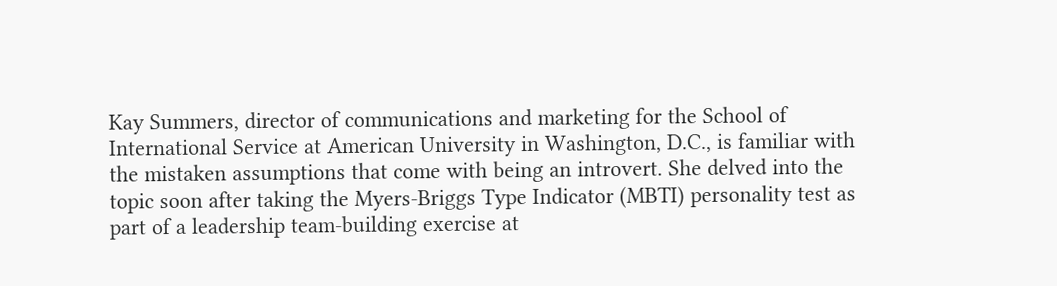Kay Summers, director of communications and marketing for the School of International Service at American University in Washington, D.C., is familiar with the mistaken assumptions that come with being an introvert. She delved into the topic soon after taking the Myers-Briggs Type Indicator (MBTI) personality test as part of a leadership team-building exercise at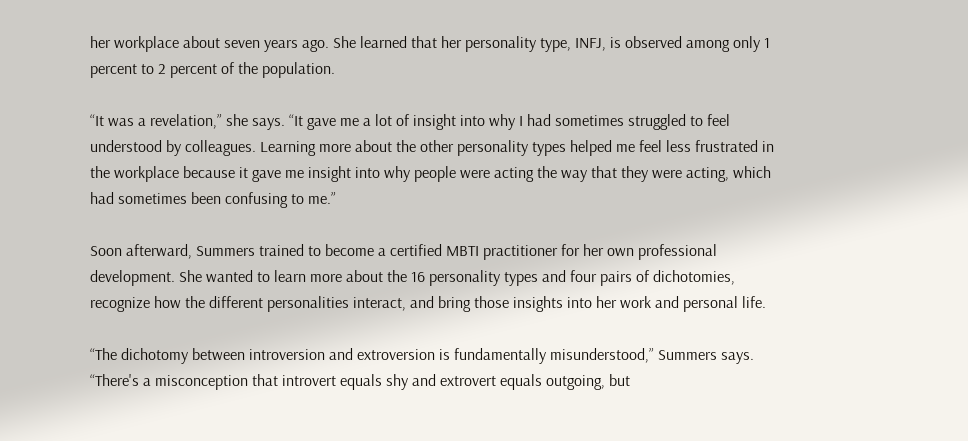her workplace about seven years ago. She learned that her personality type, INFJ, is observed among only 1 percent to 2 percent of the population.

“It was a revelation,” she says. “It gave me a lot of insight into why I had sometimes struggled to feel understood by colleagues. Learning more about the other personality types helped me feel less frustrated in the workplace because it gave me insight into why people were acting the way that they were acting, which had sometimes been confusing to me.”

Soon afterward, Summers trained to become a certified MBTI practitioner for her own professional development. She wanted to learn more about the 16 personality types and four pairs of dichotomies, recognize how the different personalities interact, and bring those insights into her work and personal life.

“The dichotomy between introversion and extroversion is fundamentally misunderstood,” Summers says. “There's a misconception that introvert equals shy and extrovert equals outgoing, but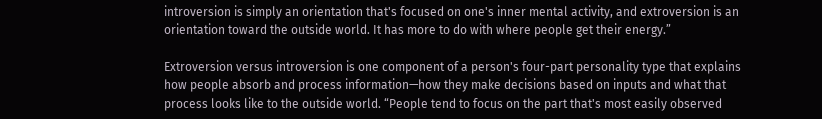introversion is simply an orientation that's focused on one's inner mental activity, and extroversion is an orientation toward the outside world. It has more to do with where people get their energy.”

Extroversion versus introversion is one component of a person's four-part personality type that explains how people absorb and process information—how they make decisions based on inputs and what that process looks like to the outside world. “People tend to focus on the part that's most easily observed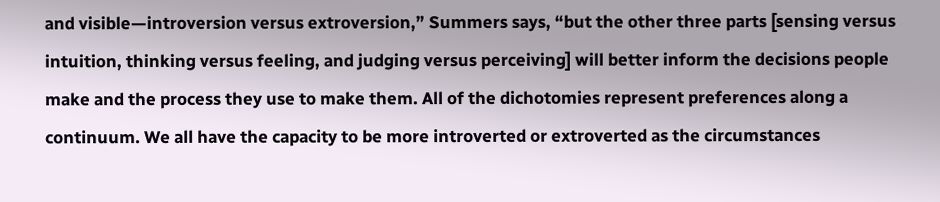and visible—introversion versus extroversion,” Summers says, “but the other three parts [sensing versus intuition, thinking versus feeling, and judging versus perceiving] will better inform the decisions people make and the process they use to make them. All of the dichotomies represent preferences along a continuum. We all have the capacity to be more introverted or extroverted as the circumstances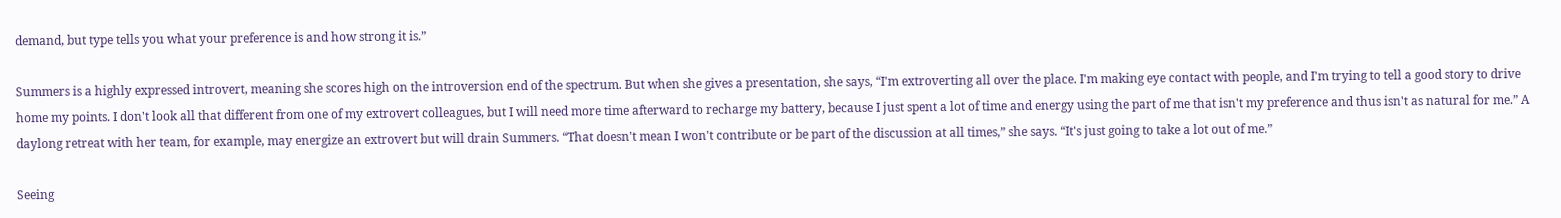demand, but type tells you what your preference is and how strong it is.”

Summers is a highly expressed introvert, meaning she scores high on the introversion end of the spectrum. But when she gives a presentation, she says, “I'm extroverting all over the place. I'm making eye contact with people, and I'm trying to tell a good story to drive home my points. I don't look all that different from one of my extrovert colleagues, but I will need more time afterward to recharge my battery, because I just spent a lot of time and energy using the part of me that isn't my preference and thus isn't as natural for me.” A daylong retreat with her team, for example, may energize an extrovert but will drain Summers. “That doesn't mean I won't contribute or be part of the discussion at all times,” she says. “It's just going to take a lot out of me.”

Seeing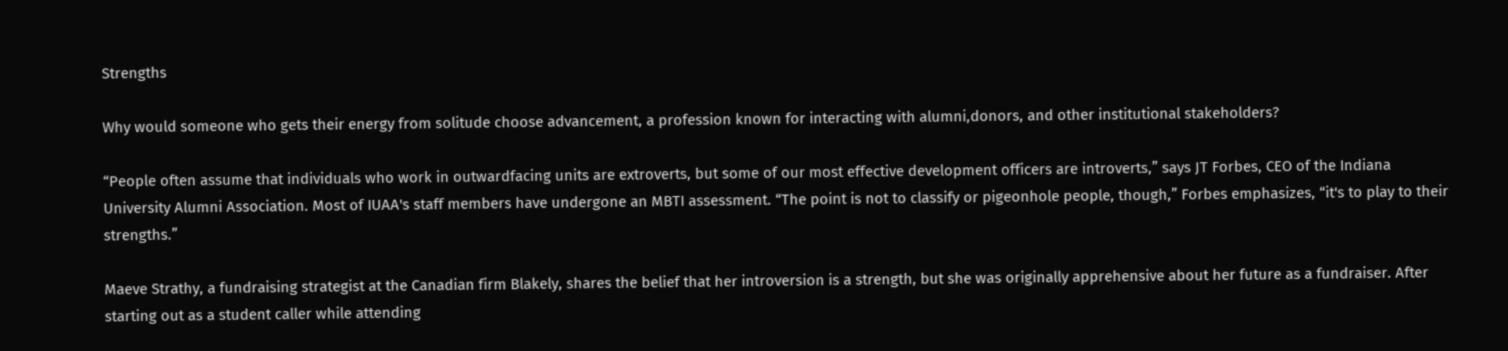Strengths

Why would someone who gets their energy from solitude choose advancement, a profession known for interacting with alumni,donors, and other institutional stakeholders?

“People often assume that individuals who work in outwardfacing units are extroverts, but some of our most effective development officers are introverts,” says JT Forbes, CEO of the Indiana University Alumni Association. Most of IUAA's staff members have undergone an MBTI assessment. “The point is not to classify or pigeonhole people, though,” Forbes emphasizes, “it's to play to their strengths.”

Maeve Strathy, a fundraising strategist at the Canadian firm Blakely, shares the belief that her introversion is a strength, but she was originally apprehensive about her future as a fundraiser. After starting out as a student caller while attending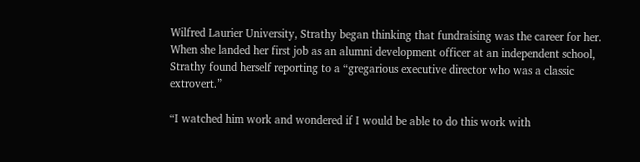Wilfred Laurier University, Strathy began thinking that fundraising was the career for her. When she landed her first job as an alumni development officer at an independent school, Strathy found herself reporting to a “gregarious executive director who was a classic extrovert.”

“I watched him work and wondered if I would be able to do this work with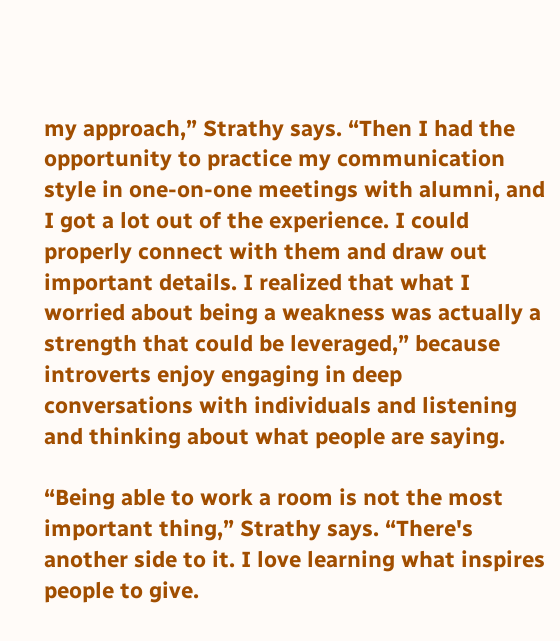my approach,” Strathy says. “Then I had the opportunity to practice my communication style in one-on-one meetings with alumni, and I got a lot out of the experience. I could properly connect with them and draw out important details. I realized that what I worried about being a weakness was actually a strength that could be leveraged,” because introverts enjoy engaging in deep conversations with individuals and listening and thinking about what people are saying.

“Being able to work a room is not the most important thing,” Strathy says. “There's another side to it. I love learning what inspires people to give.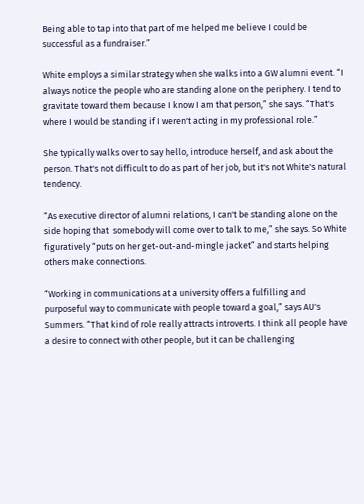Being able to tap into that part of me helped me believe I could be successful as a fundraiser.”

White employs a similar strategy when she walks into a GW alumni event. “I always notice the people who are standing alone on the periphery. I tend to gravitate toward them because I know I am that person,” she says. “That's where I would be standing if I weren't acting in my professional role.”

She typically walks over to say hello, introduce herself, and ask about the person. That's not difficult to do as part of her job, but it's not White's natural tendency.

“As executive director of alumni relations, I can't be standing alone on the side hoping that  somebody will come over to talk to me,” she says. So White figuratively “puts on her get-out-and-mingle jacket” and starts helping others make connections.

“Working in communications at a university offers a fulfilling and purposeful way to communicate with people toward a goal,” says AU's Summers. “That kind of role really attracts introverts. I think all people have a desire to connect with other people, but it can be challenging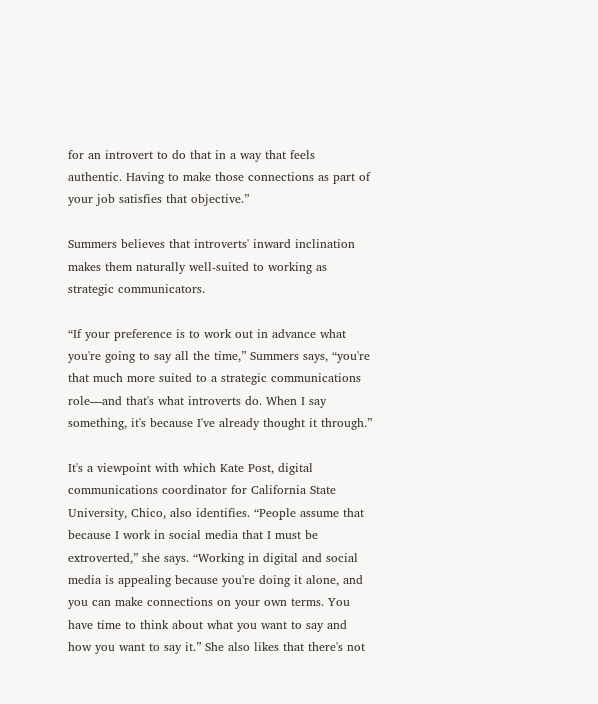for an introvert to do that in a way that feels authentic. Having to make those connections as part of your job satisfies that objective.”

Summers believes that introverts' inward inclination makes them naturally well-suited to working as strategic communicators.

“If your preference is to work out in advance what you're going to say all the time,” Summers says, “you're that much more suited to a strategic communications role—and that's what introverts do. When I say something, it's because I've already thought it through.”

It's a viewpoint with which Kate Post, digital communications coordinator for California State University, Chico, also identifies. “People assume that because I work in social media that I must be extroverted,” she says. “Working in digital and social media is appealing because you're doing it alone, and you can make connections on your own terms. You have time to think about what you want to say and how you want to say it.” She also likes that there's not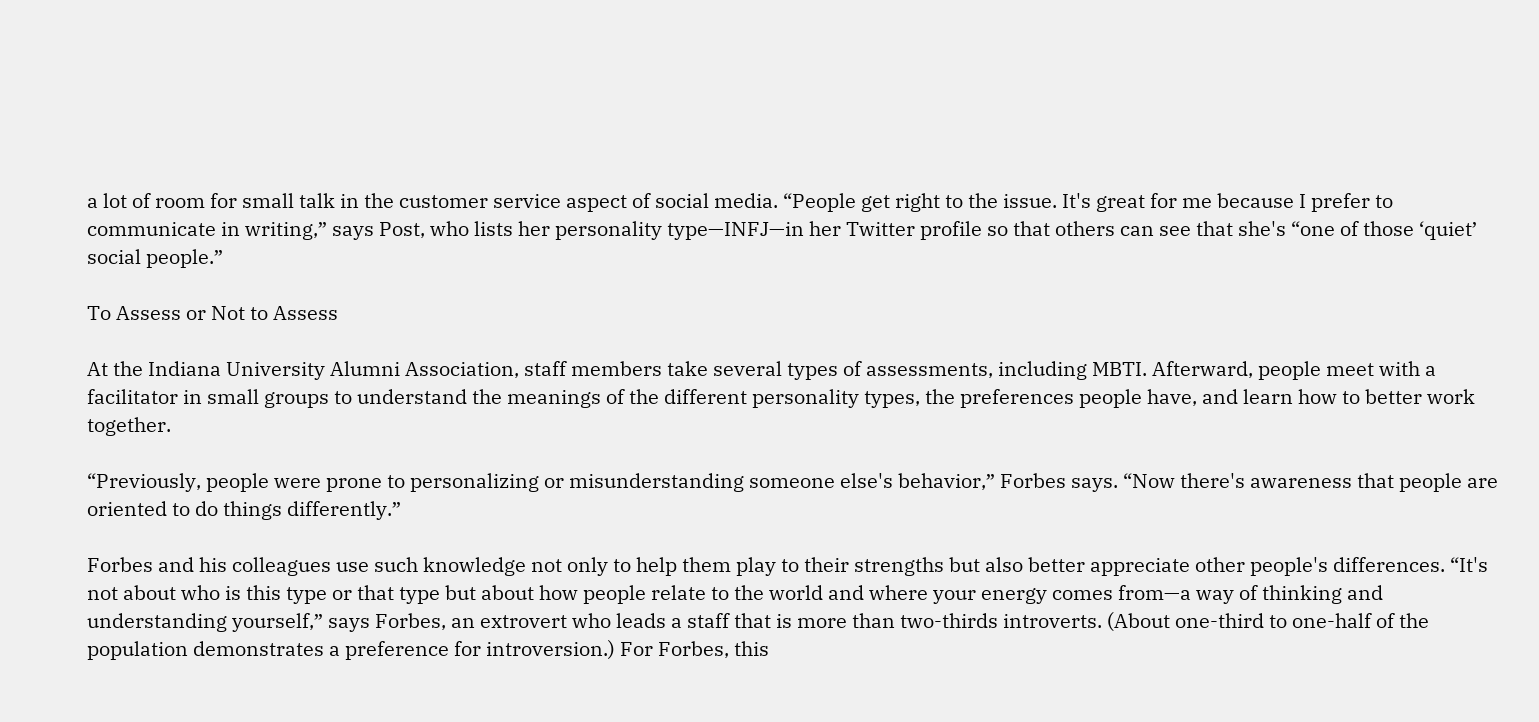a lot of room for small talk in the customer service aspect of social media. “People get right to the issue. It's great for me because I prefer to communicate in writing,” says Post, who lists her personality type—INFJ—in her Twitter profile so that others can see that she's “one of those ‘quiet’ social people.”

To Assess or Not to Assess

At the Indiana University Alumni Association, staff members take several types of assessments, including MBTI. Afterward, people meet with a facilitator in small groups to understand the meanings of the different personality types, the preferences people have, and learn how to better work together.

“Previously, people were prone to personalizing or misunderstanding someone else's behavior,” Forbes says. “Now there's awareness that people are oriented to do things differently.”

Forbes and his colleagues use such knowledge not only to help them play to their strengths but also better appreciate other people's differences. “It's not about who is this type or that type but about how people relate to the world and where your energy comes from—a way of thinking and understanding yourself,” says Forbes, an extrovert who leads a staff that is more than two-thirds introverts. (About one-third to one-half of the population demonstrates a preference for introversion.) For Forbes, this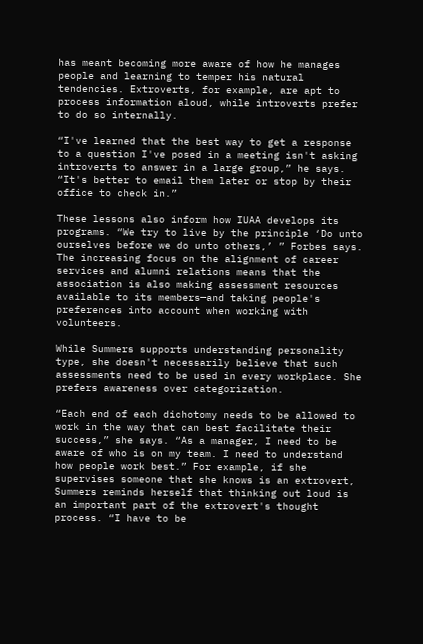has meant becoming more aware of how he manages people and learning to temper his natural tendencies. Extroverts, for example, are apt to process information aloud, while introverts prefer to do so internally.

“I've learned that the best way to get a response to a question I've posed in a meeting isn't asking introverts to answer in a large group,” he says. “It's better to email them later or stop by their office to check in.”

These lessons also inform how IUAA develops its programs. “We try to live by the principle ‘Do unto ourselves before we do unto others,’ ” Forbes says. The increasing focus on the alignment of career services and alumni relations means that the association is also making assessment resources available to its members—and taking people's preferences into account when working with volunteers.

While Summers supports understanding personality type, she doesn't necessarily believe that such assessments need to be used in every workplace. She prefers awareness over categorization.

“Each end of each dichotomy needs to be allowed to work in the way that can best facilitate their success,” she says. “As a manager, I need to be aware of who is on my team. I need to understand how people work best.” For example, if she supervises someone that she knows is an extrovert, Summers reminds herself that thinking out loud is an important part of the extrovert's thought process. “I have to be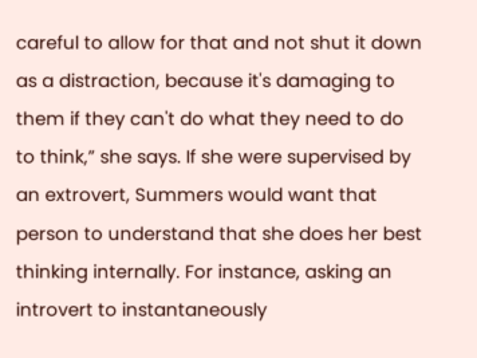careful to allow for that and not shut it down as a distraction, because it's damaging to them if they can't do what they need to do to think,” she says. If she were supervised by an extrovert, Summers would want that person to understand that she does her best thinking internally. For instance, asking an introvert to instantaneously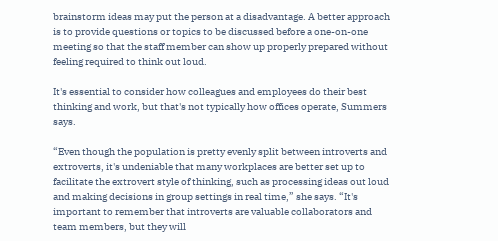brainstorm ideas may put the person at a disadvantage. A better approach is to provide questions or topics to be discussed before a one-on-one meeting so that the staff member can show up properly prepared without feeling required to think out loud.

It's essential to consider how colleagues and employees do their best thinking and work, but that's not typically how offices operate, Summers says.

“Even though the population is pretty evenly split between introverts and extroverts, it's undeniable that many workplaces are better set up to facilitate the extrovert style of thinking, such as processing ideas out loud and making decisions in group settings in real time,” she says. “It's important to remember that introverts are valuable collaborators and team members, but they will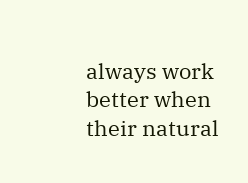always work better when their natural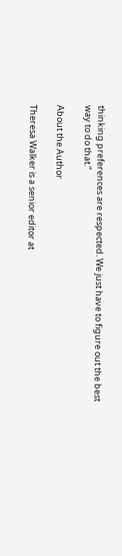thinking preferences are respected. We just have to figure out the best way to do that.”

About the Author

Theresa Walker is a senior editor at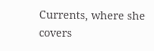Currents, where she covers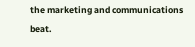the marketing and communications beat.